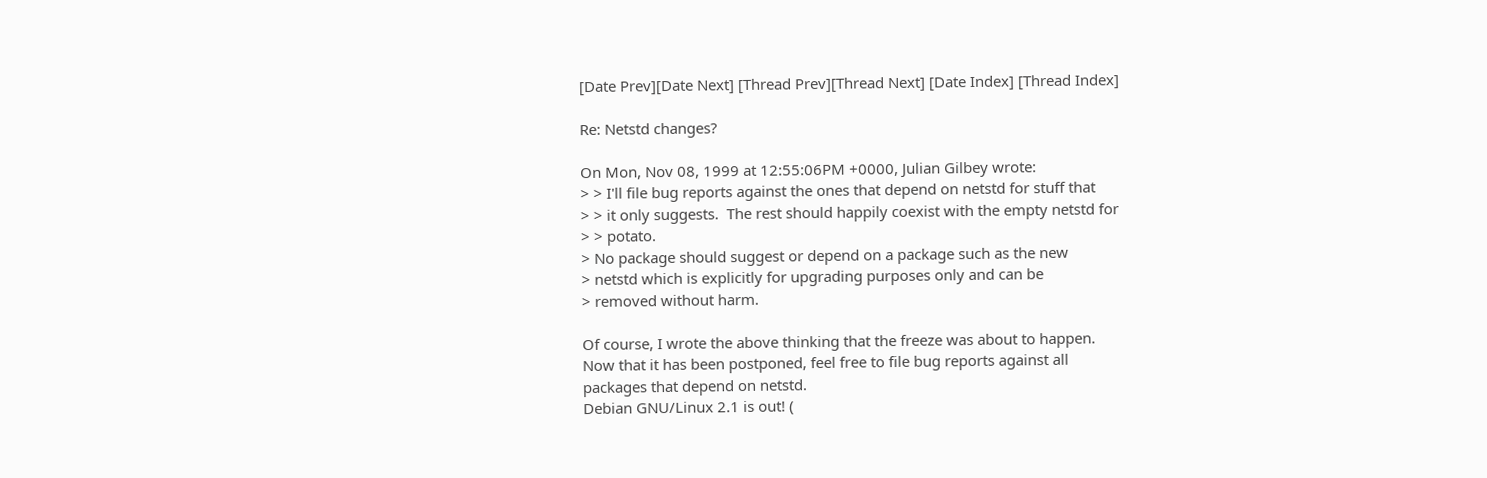[Date Prev][Date Next] [Thread Prev][Thread Next] [Date Index] [Thread Index]

Re: Netstd changes?

On Mon, Nov 08, 1999 at 12:55:06PM +0000, Julian Gilbey wrote:
> > I'll file bug reports against the ones that depend on netstd for stuff that
> > it only suggests.  The rest should happily coexist with the empty netstd for
> > potato.
> No package should suggest or depend on a package such as the new
> netstd which is explicitly for upgrading purposes only and can be
> removed without harm.

Of course, I wrote the above thinking that the freeze was about to happen.
Now that it has been postponed, feel free to file bug reports against all
packages that depend on netstd.
Debian GNU/Linux 2.1 is out! (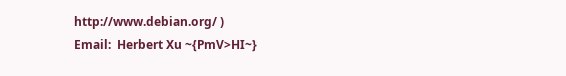http://www.debian.org/ )
Email:  Herbert Xu ~{PmV>HI~}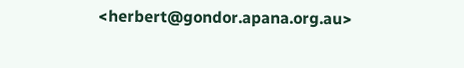<herbert@gondor.apana.org.au>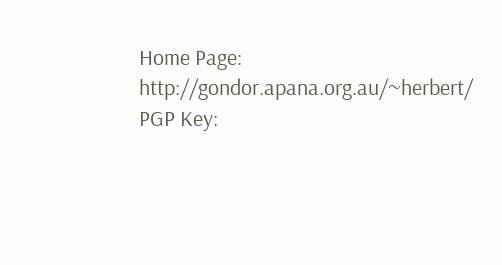Home Page: http://gondor.apana.org.au/~herbert/
PGP Key: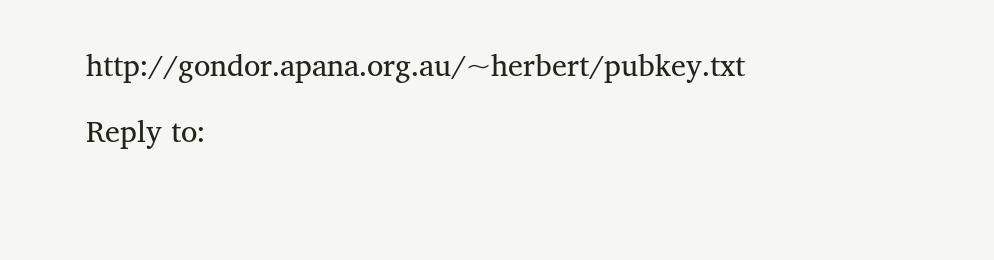http://gondor.apana.org.au/~herbert/pubkey.txt

Reply to: